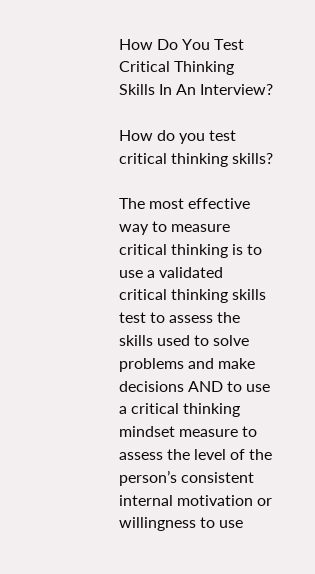How Do You Test Critical Thinking Skills In An Interview?

How do you test critical thinking skills?

The most effective way to measure critical thinking is to use a validated critical thinking skills test to assess the skills used to solve problems and make decisions AND to use a critical thinking mindset measure to assess the level of the person’s consistent internal motivation or willingness to use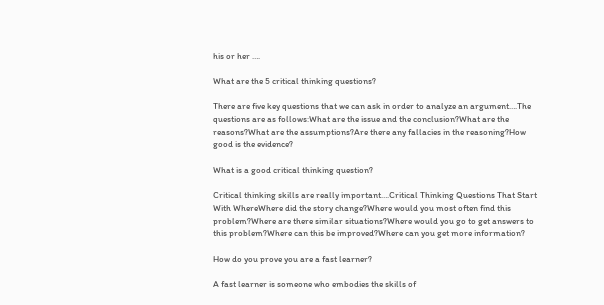his or her ….

What are the 5 critical thinking questions?

There are five key questions that we can ask in order to analyze an argument….The questions are as follows:What are the issue and the conclusion?What are the reasons?What are the assumptions?Are there any fallacies in the reasoning?How good is the evidence?

What is a good critical thinking question?

Critical thinking skills are really important….Critical Thinking Questions That Start With WhereWhere did the story change?Where would you most often find this problem?Where are there similar situations?Where would you go to get answers to this problem?Where can this be improved?Where can you get more information?

How do you prove you are a fast learner?

A fast learner is someone who embodies the skills of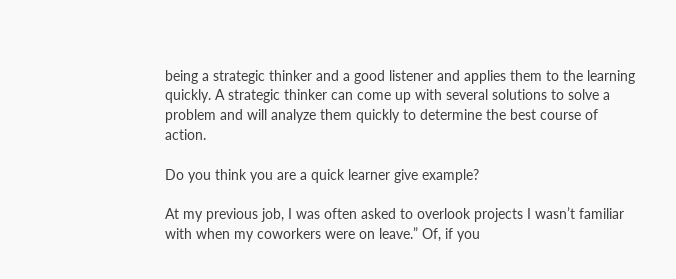being a strategic thinker and a good listener and applies them to the learning quickly. A strategic thinker can come up with several solutions to solve a problem and will analyze them quickly to determine the best course of action.

Do you think you are a quick learner give example?

At my previous job, I was often asked to overlook projects I wasn’t familiar with when my coworkers were on leave.” Of, if you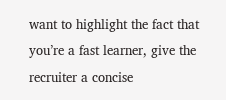want to highlight the fact that you’re a fast learner, give the recruiter a concise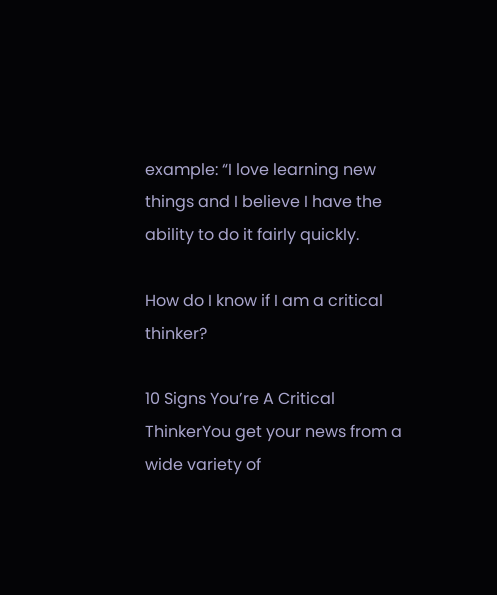example: “I love learning new things and I believe I have the ability to do it fairly quickly.

How do I know if I am a critical thinker?

10 Signs You’re A Critical ThinkerYou get your news from a wide variety of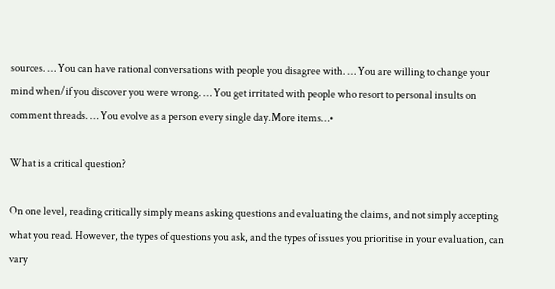sources. … You can have rational conversations with people you disagree with. … You are willing to change your mind when/if you discover you were wrong. … You get irritated with people who resort to personal insults on comment threads. … You evolve as a person every single day.More items…•

What is a critical question?

On one level, reading critically simply means asking questions and evaluating the claims, and not simply accepting what you read. However, the types of questions you ask, and the types of issues you prioritise in your evaluation, can vary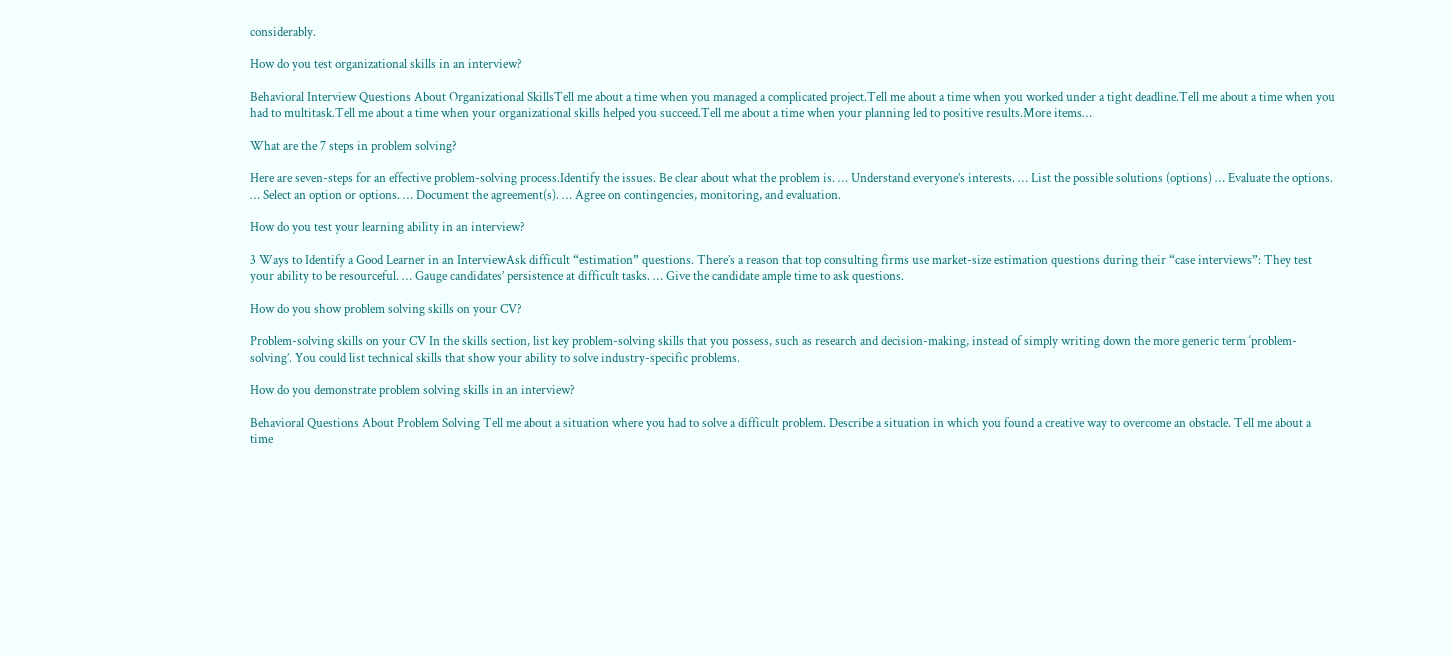considerably.

How do you test organizational skills in an interview?

Behavioral Interview Questions About Organizational SkillsTell me about a time when you managed a complicated project.Tell me about a time when you worked under a tight deadline.Tell me about a time when you had to multitask.Tell me about a time when your organizational skills helped you succeed.Tell me about a time when your planning led to positive results.More items…

What are the 7 steps in problem solving?

Here are seven-steps for an effective problem-solving process.Identify the issues. Be clear about what the problem is. … Understand everyone’s interests. … List the possible solutions (options) … Evaluate the options. … Select an option or options. … Document the agreement(s). … Agree on contingencies, monitoring, and evaluation.

How do you test your learning ability in an interview?

3 Ways to Identify a Good Learner in an InterviewAsk difficult “estimation” questions. There’s a reason that top consulting firms use market-size estimation questions during their “case interviews”: They test your ability to be resourceful. … Gauge candidates’ persistence at difficult tasks. … Give the candidate ample time to ask questions.

How do you show problem solving skills on your CV?

Problem-solving skills on your CV In the skills section, list key problem-solving skills that you possess, such as research and decision-making, instead of simply writing down the more generic term ‘problem-solving’. You could list technical skills that show your ability to solve industry-specific problems.

How do you demonstrate problem solving skills in an interview?

Behavioral Questions About Problem Solving Tell me about a situation where you had to solve a difficult problem. Describe a situation in which you found a creative way to overcome an obstacle. Tell me about a time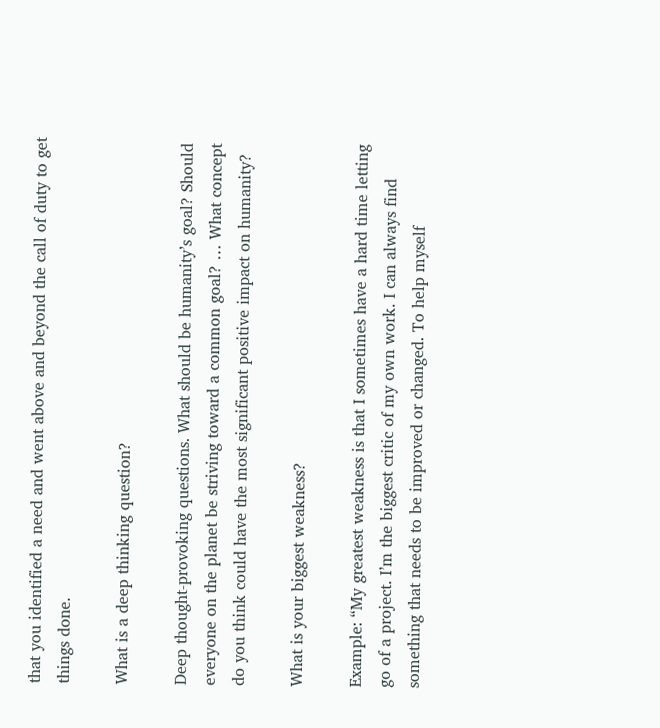that you identified a need and went above and beyond the call of duty to get things done.

What is a deep thinking question?

Deep thought-provoking questions. What should be humanity’s goal? Should everyone on the planet be striving toward a common goal? … What concept do you think could have the most significant positive impact on humanity?

What is your biggest weakness?

Example: “My greatest weakness is that I sometimes have a hard time letting go of a project. I’m the biggest critic of my own work. I can always find something that needs to be improved or changed. To help myself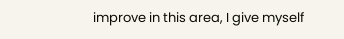improve in this area, I give myself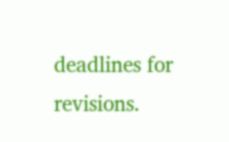deadlines for revisions.